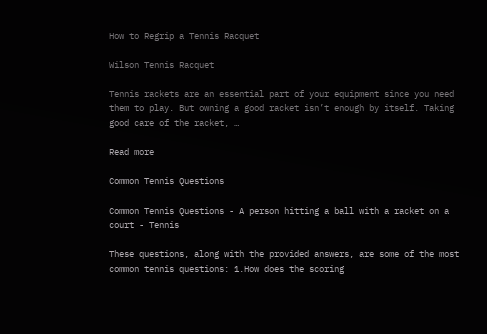How to Regrip a Tennis Racquet

Wilson Tennis Racquet

Tennis rackets are an essential part of your equipment since you need them to play. But owning a good racket isn’t enough by itself. Taking good care of the racket, …

Read more

Common Tennis Questions

Common Tennis Questions - A person hitting a ball with a racket on a court - Tennis

These questions, along with the provided answers, are some of the most common tennis questions: 1.How does the scoring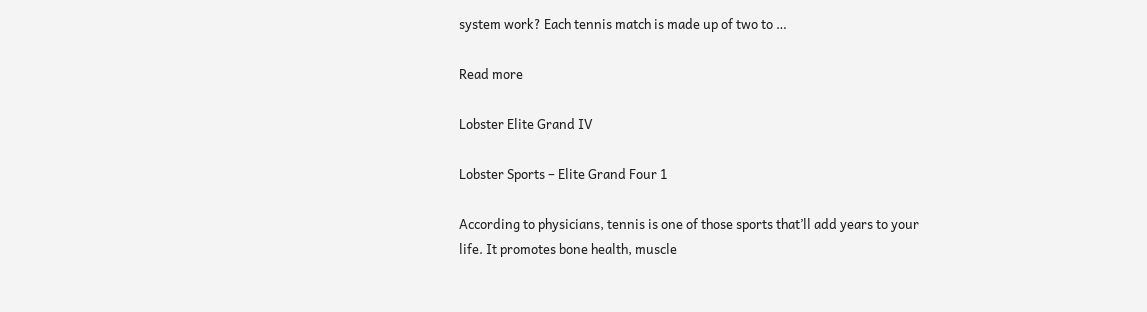system work? Each tennis match is made up of two to …

Read more

Lobster Elite Grand IV

Lobster Sports – Elite Grand Four 1

According to physicians, tennis is one of those sports that’ll add years to your life. It promotes bone health, muscle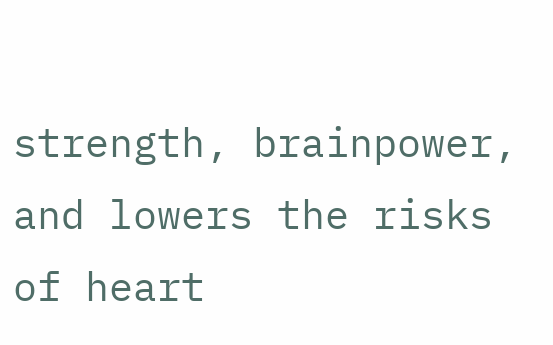strength, brainpower, and lowers the risks of heart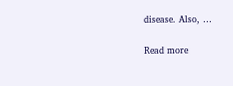disease. Also, …

Read more